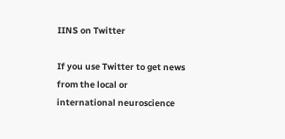IINS on Twitter

If you use Twitter to get news from the local or international neuroscience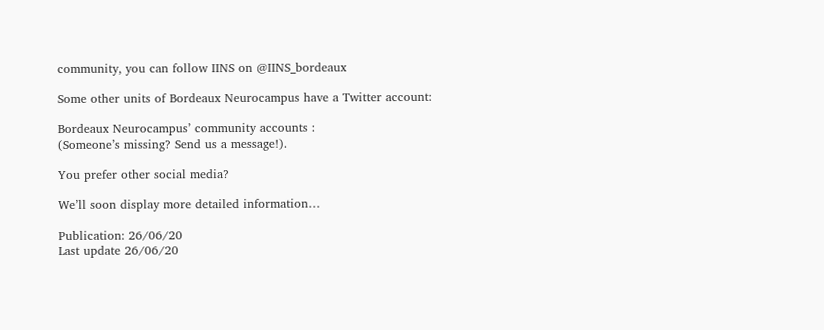community, you can follow IINS on @IINS_bordeaux

Some other units of Bordeaux Neurocampus have a Twitter account:

Bordeaux Neurocampus’ community accounts :
(Someone’s missing? Send us a message!).

You prefer other social media?

We’ll soon display more detailed information…

Publication: 26/06/20
Last update 26/06/20